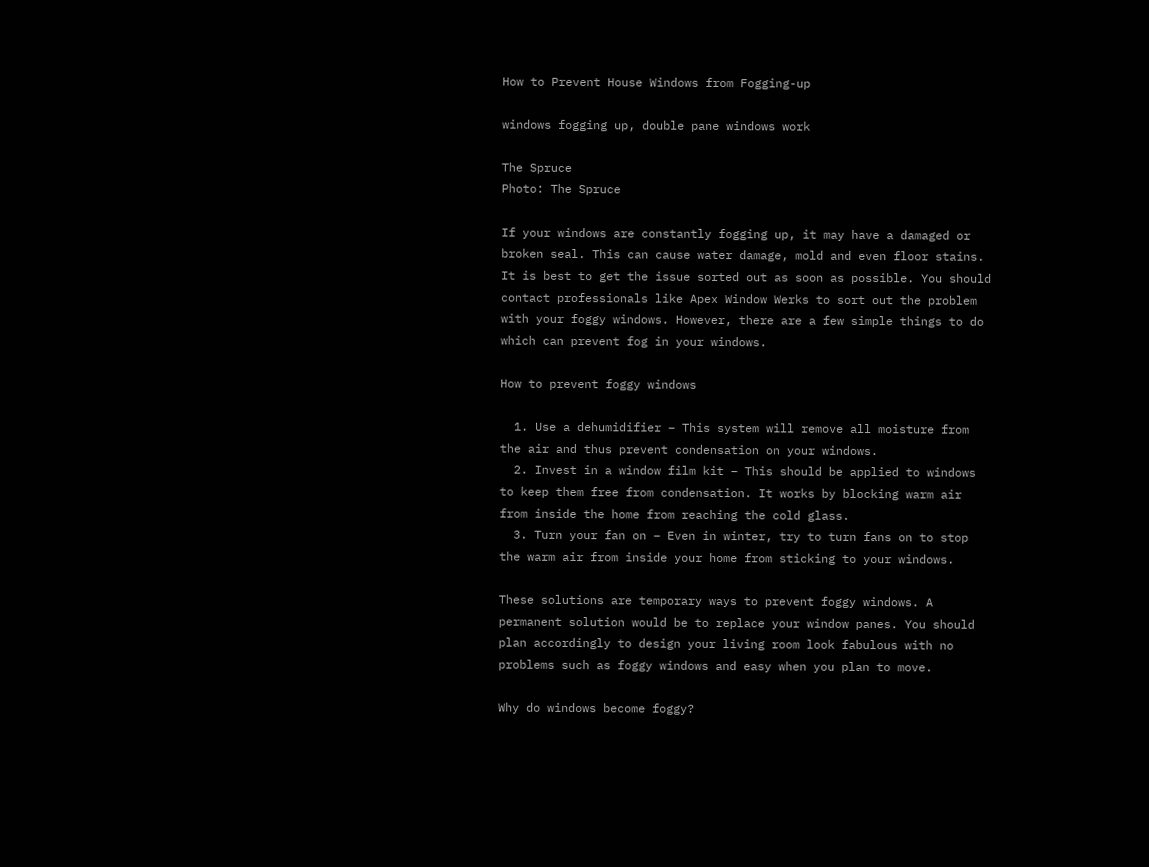How to Prevent House Windows from Fogging-up

windows fogging up, double pane windows work

The Spruce
Photo: The Spruce

If your windows are constantly fogging up, it may have a damaged or broken seal. This can cause water damage, mold and even floor stains. It is best to get the issue sorted out as soon as possible. You should contact professionals like Apex Window Werks to sort out the problem with your foggy windows. However, there are a few simple things to do which can prevent fog in your windows.

How to prevent foggy windows

  1. Use a dehumidifier – This system will remove all moisture from the air and thus prevent condensation on your windows.
  2. Invest in a window film kit – This should be applied to windows to keep them free from condensation. It works by blocking warm air from inside the home from reaching the cold glass.
  3. Turn your fan on – Even in winter, try to turn fans on to stop the warm air from inside your home from sticking to your windows.

These solutions are temporary ways to prevent foggy windows. A permanent solution would be to replace your window panes. You should plan accordingly to design your living room look fabulous with no problems such as foggy windows and easy when you plan to move.

Why do windows become foggy?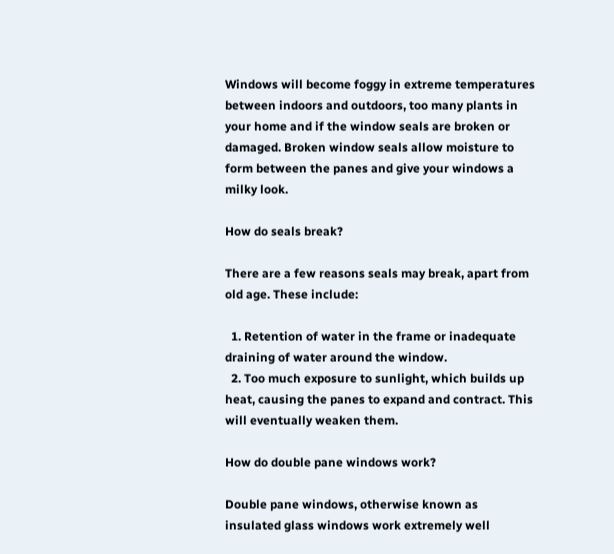Windows will become foggy in extreme temperatures between indoors and outdoors, too many plants in your home and if the window seals are broken or damaged. Broken window seals allow moisture to form between the panes and give your windows a milky look.

How do seals break?

There are a few reasons seals may break, apart from old age. These include:

  1. Retention of water in the frame or inadequate draining of water around the window.
  2. Too much exposure to sunlight, which builds up heat, causing the panes to expand and contract. This will eventually weaken them.

How do double pane windows work?

Double pane windows, otherwise known as insulated glass windows work extremely well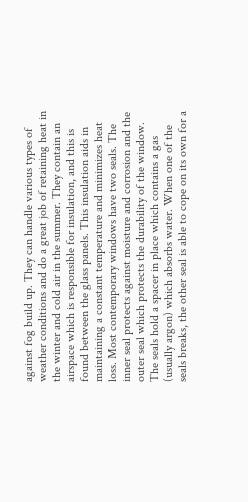against fog build up. They can handle various types of weather conditions and do a great job of retaining heat in the winter and cold air in the summer. They contain an airspace which is responsible for insulation, and this is found between the glass panels. This insulation aids in maintaining a constant temperature and minimizes heat loss. Most contemporary windows have two seals. The inner seal protects against moisture and corrosion and the outer seal which protects the durability of the window. The seals hold a spacer in place which contains a gas (usually argon) which absorbs water. When one of the seals breaks, the other seal is able to cope on its own for a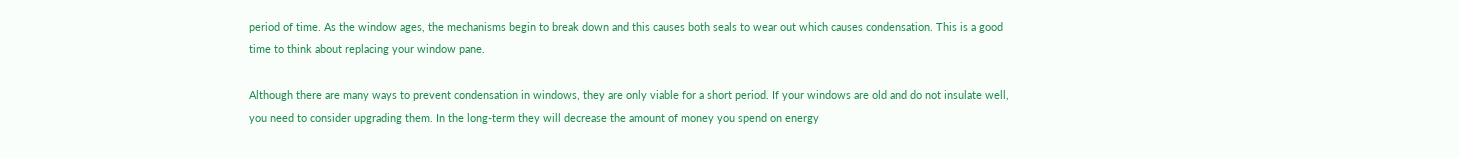period of time. As the window ages, the mechanisms begin to break down and this causes both seals to wear out which causes condensation. This is a good time to think about replacing your window pane.

Although there are many ways to prevent condensation in windows, they are only viable for a short period. If your windows are old and do not insulate well, you need to consider upgrading them. In the long-term they will decrease the amount of money you spend on energy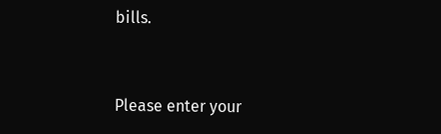bills.


Please enter your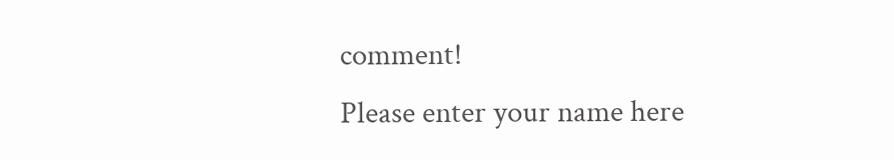comment!
Please enter your name here